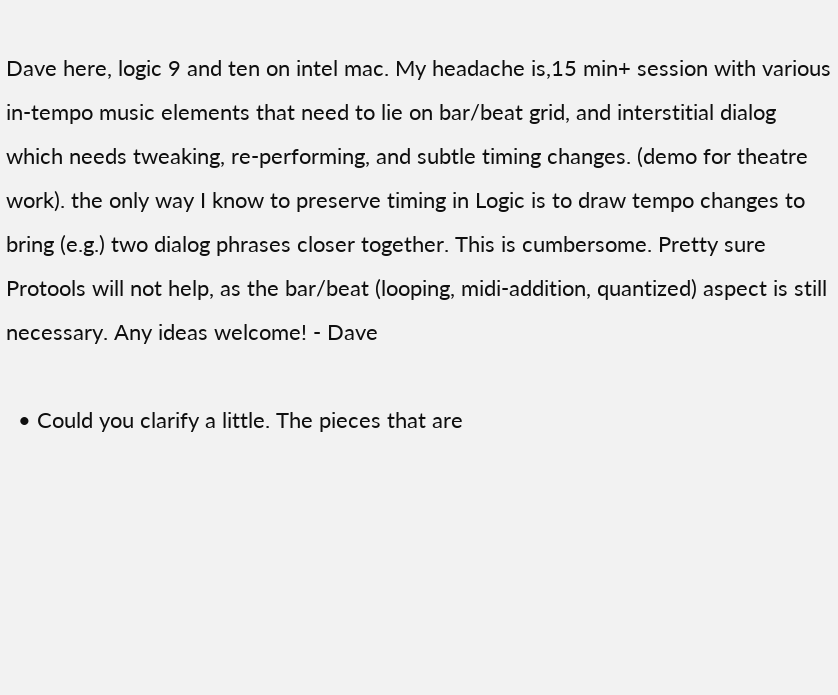Dave here, logic 9 and ten on intel mac. My headache is,15 min+ session with various in-tempo music elements that need to lie on bar/beat grid, and interstitial dialog which needs tweaking, re-performing, and subtle timing changes. (demo for theatre work). the only way I know to preserve timing in Logic is to draw tempo changes to bring (e.g.) two dialog phrases closer together. This is cumbersome. Pretty sure Protools will not help, as the bar/beat (looping, midi-addition, quantized) aspect is still necessary. Any ideas welcome! - Dave

  • Could you clarify a little. The pieces that are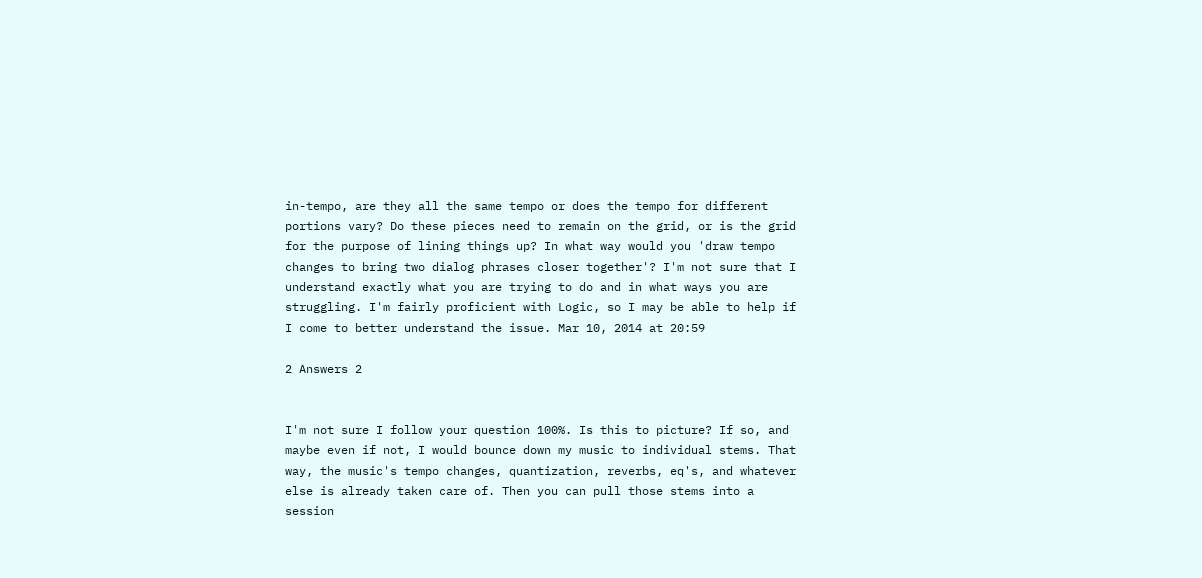in-tempo, are they all the same tempo or does the tempo for different portions vary? Do these pieces need to remain on the grid, or is the grid for the purpose of lining things up? In what way would you 'draw tempo changes to bring two dialog phrases closer together'? I'm not sure that I understand exactly what you are trying to do and in what ways you are struggling. I'm fairly proficient with Logic, so I may be able to help if I come to better understand the issue. Mar 10, 2014 at 20:59

2 Answers 2


I'm not sure I follow your question 100%. Is this to picture? If so, and maybe even if not, I would bounce down my music to individual stems. That way, the music's tempo changes, quantization, reverbs, eq's, and whatever else is already taken care of. Then you can pull those stems into a session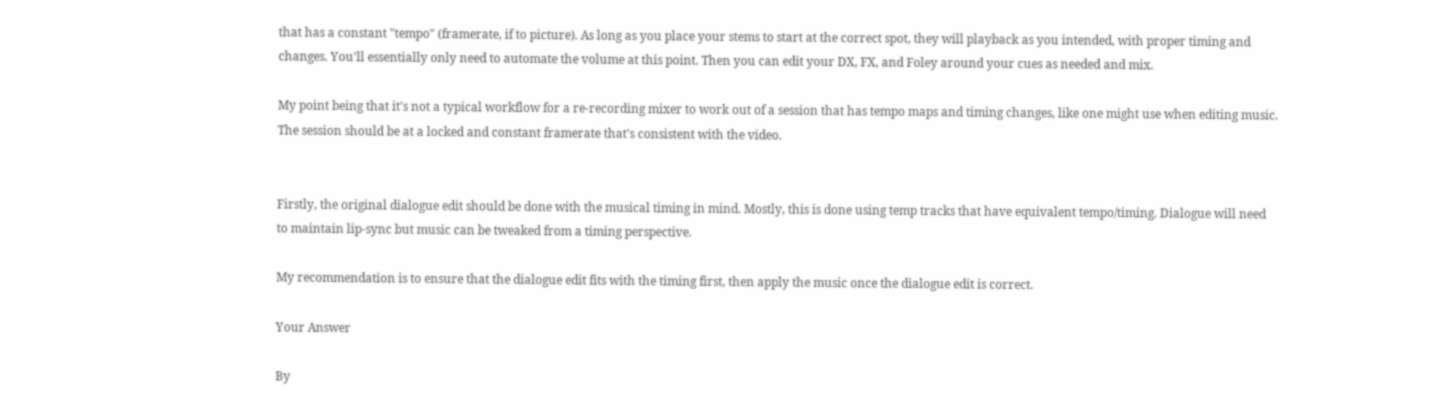that has a constant "tempo" (framerate, if to picture). As long as you place your stems to start at the correct spot, they will playback as you intended, with proper timing and changes. You'll essentially only need to automate the volume at this point. Then you can edit your DX, FX, and Foley around your cues as needed and mix.

My point being that it's not a typical workflow for a re-recording mixer to work out of a session that has tempo maps and timing changes, like one might use when editing music. The session should be at a locked and constant framerate that's consistent with the video.


Firstly, the original dialogue edit should be done with the musical timing in mind. Mostly, this is done using temp tracks that have equivalent tempo/timing. Dialogue will need to maintain lip-sync but music can be tweaked from a timing perspective.

My recommendation is to ensure that the dialogue edit fits with the timing first, then apply the music once the dialogue edit is correct.

Your Answer

By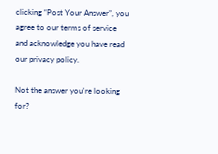clicking “Post Your Answer”, you agree to our terms of service and acknowledge you have read our privacy policy.

Not the answer you're looking for?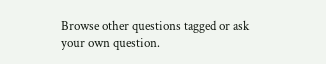Browse other questions tagged or ask your own question.